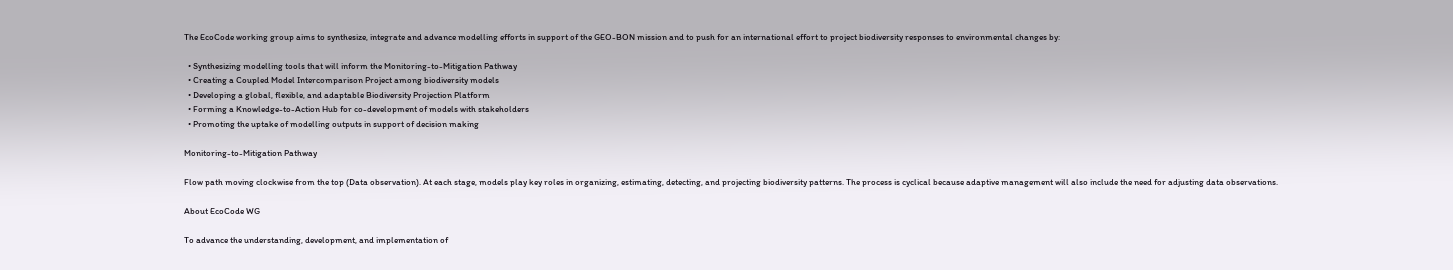The EcoCode working group aims to synthesize, integrate and advance modelling efforts in support of the GEO-BON mission and to push for an international effort to project biodiversity responses to environmental changes by:

  • Synthesizing modelling tools that will inform the Monitoring-to-Mitigation Pathway
  • Creating a Coupled Model Intercomparison Project among biodiversity models
  • Developing a global, flexible, and adaptable Biodiversity Projection Platform
  • Forming a Knowledge-to-Action Hub for co-development of models with stakeholders
  • Promoting the uptake of modelling outputs in support of decision making

Monitoring-to-Mitigation Pathway

Flow path moving clockwise from the top (Data observation). At each stage, models play key roles in organizing, estimating, detecting, and projecting biodiversity patterns. The process is cyclical because adaptive management will also include the need for adjusting data observations.

About EcoCode WG

To advance the understanding, development, and implementation of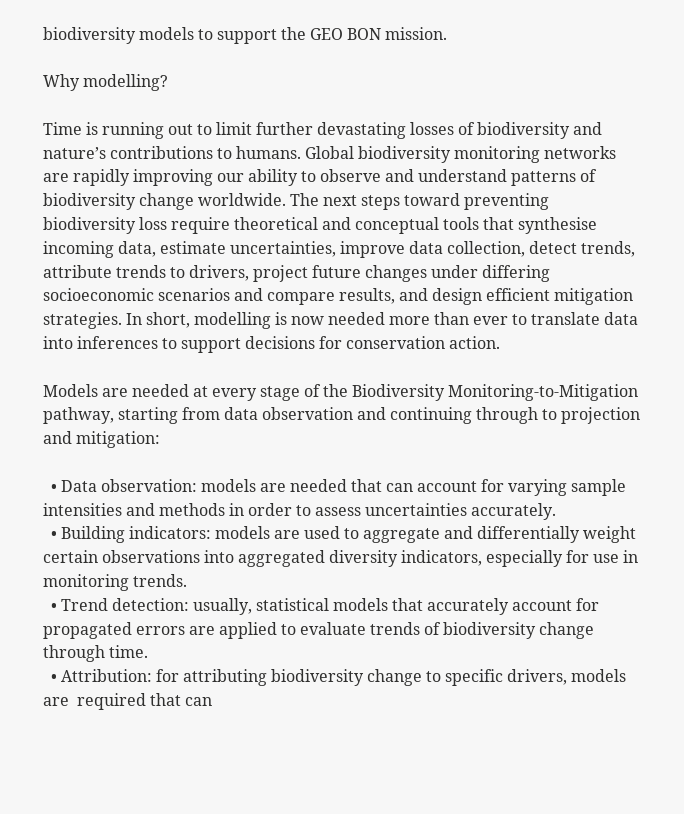biodiversity models to support the GEO BON mission.

Why modelling?

Time is running out to limit further devastating losses of biodiversity and nature’s contributions to humans. Global biodiversity monitoring networks are rapidly improving our ability to observe and understand patterns of biodiversity change worldwide. The next steps toward preventing biodiversity loss require theoretical and conceptual tools that synthesise incoming data, estimate uncertainties, improve data collection, detect trends, attribute trends to drivers, project future changes under differing socioeconomic scenarios and compare results, and design efficient mitigation strategies. In short, modelling is now needed more than ever to translate data into inferences to support decisions for conservation action.

Models are needed at every stage of the Biodiversity Monitoring-to-Mitigation pathway, starting from data observation and continuing through to projection and mitigation:

  • Data observation: models are needed that can account for varying sample intensities and methods in order to assess uncertainties accurately.
  • Building indicators: models are used to aggregate and differentially weight certain observations into aggregated diversity indicators, especially for use in monitoring trends.
  • Trend detection: usually, statistical models that accurately account for propagated errors are applied to evaluate trends of biodiversity change through time.
  • Attribution: for attributing biodiversity change to specific drivers, models are  required that can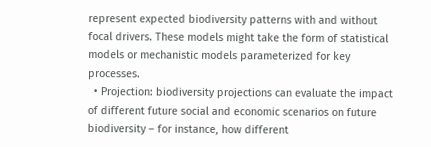represent expected biodiversity patterns with and without focal drivers. These models might take the form of statistical models or mechanistic models parameterized for key processes.
  • Projection: biodiversity projections can evaluate the impact of different future social and economic scenarios on future biodiversity – for instance, how different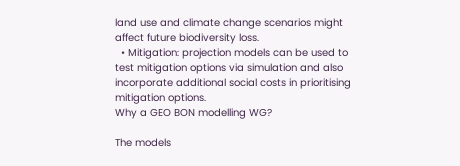land use and climate change scenarios might affect future biodiversity loss.
  • Mitigation: projection models can be used to test mitigation options via simulation and also incorporate additional social costs in prioritising mitigation options.
Why a GEO BON modelling WG?

The models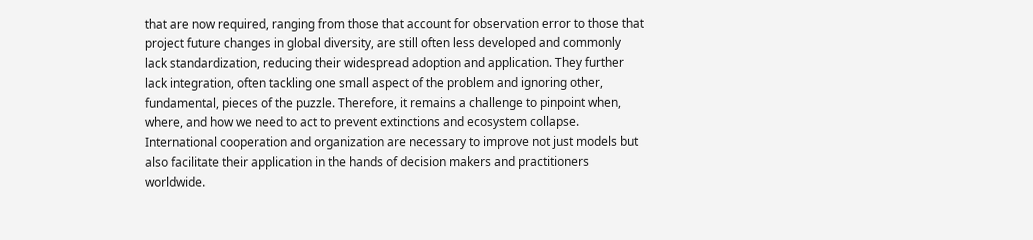that are now required, ranging from those that account for observation error to those that project future changes in global diversity, are still often less developed and commonly lack standardization, reducing their widespread adoption and application. They further lack integration, often tackling one small aspect of the problem and ignoring other, fundamental, pieces of the puzzle. Therefore, it remains a challenge to pinpoint when, where, and how we need to act to prevent extinctions and ecosystem collapse. International cooperation and organization are necessary to improve not just models but also facilitate their application in the hands of decision makers and practitioners worldwide.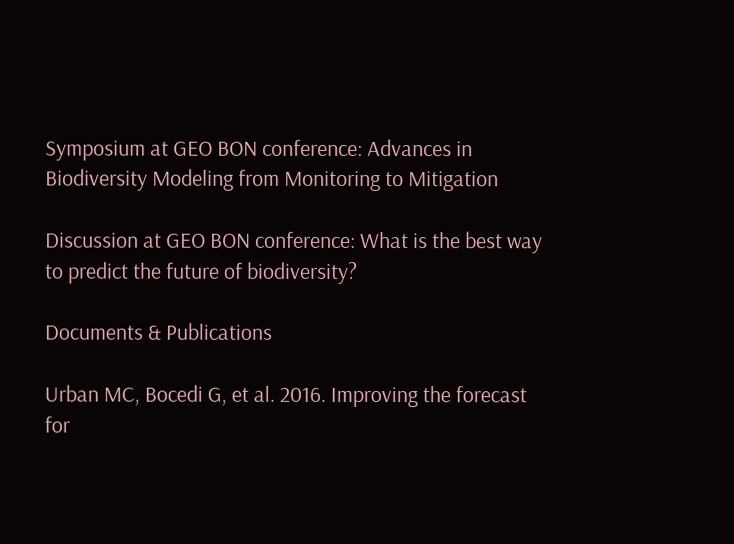Symposium at GEO BON conference: Advances in Biodiversity Modeling from Monitoring to Mitigation

Discussion at GEO BON conference: What is the best way to predict the future of biodiversity?

Documents & Publications

Urban MC, Bocedi G, et al. 2016. Improving the forecast for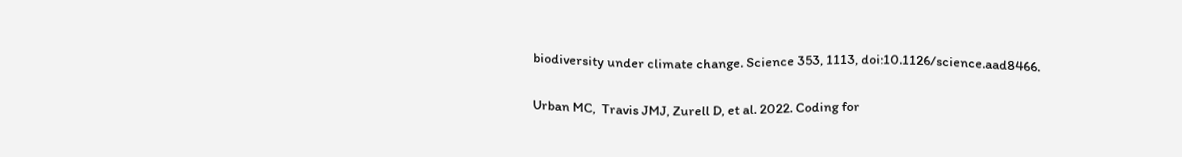biodiversity under climate change. Science 353, 1113, doi:10.1126/science.aad8466.

Urban MC,  Travis JMJ, Zurell D, et al. 2022. Coding for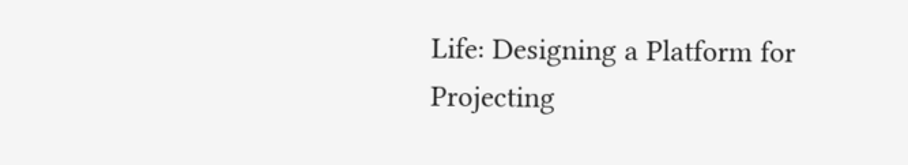Life: Designing a Platform for Projecting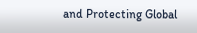and Protecting Global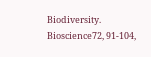Biodiversity. Bioscience72, 91-104,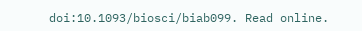doi:10.1093/biosci/biab099. Read online.